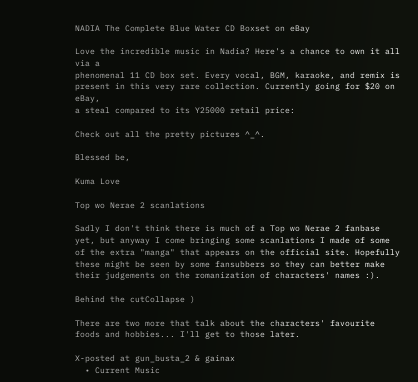NADIA The Complete Blue Water CD Boxset on eBay

Love the incredible music in Nadia? Here's a chance to own it all via a
phenomenal 11 CD box set. Every vocal, BGM, karaoke, and remix is
present in this very rare collection. Currently going for $20 on eBay,
a steal compared to its Y25000 retail price:

Check out all the pretty pictures ^_^.

Blessed be,

Kuma Love

Top wo Nerae 2 scanlations

Sadly I don't think there is much of a Top wo Nerae 2 fanbase yet, but anyway I come bringing some scanlations I made of some of the extra "manga" that appears on the official site. Hopefully these might be seen by some fansubbers so they can better make their judgements on the romanization of characters' names :).

Behind the cutCollapse )

There are two more that talk about the characters' favourite foods and hobbies... I'll get to those later.

X-posted at gun_busta_2 & gainax
  • Current Music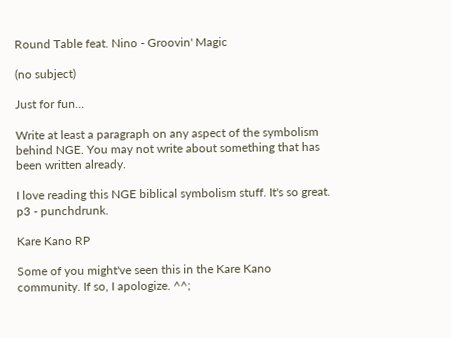Round Table feat. Nino - Groovin' Magic

(no subject)

Just for fun...

Write at least a paragraph on any aspect of the symbolism behind NGE. You may not write about something that has been written already.

I love reading this NGE biblical symbolism stuff. It's so great.
p3 - punchdrunk.

Kare Kano RP

Some of you might've seen this in the Kare Kano community. If so, I apologize. ^^;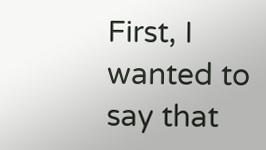First, I wanted to say that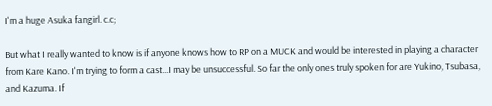I'm a huge Asuka fangirl. c.c;

But what I really wanted to know is if anyone knows how to RP on a MUCK and would be interested in playing a character from Kare Kano. I'm trying to form a cast...I may be unsuccessful. So far the only ones truly spoken for are Yukino, Tsubasa, and Kazuma. If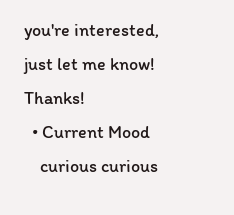you're interested, just let me know! Thanks!
  • Current Mood
    curious curious